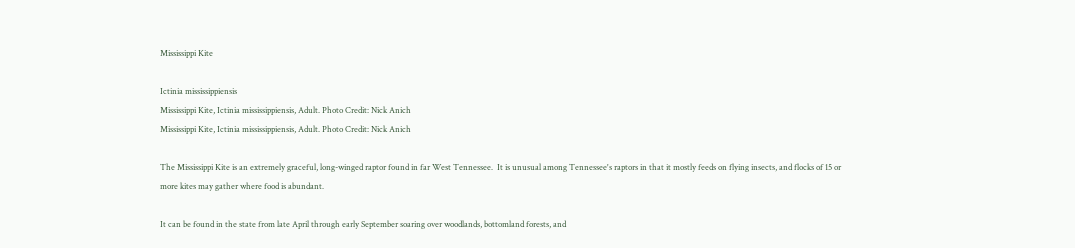Mississippi Kite

Ictinia mississippiensis
Mississippi Kite, Ictinia mississippiensis, Adult. Photo Credit: Nick Anich
Mississippi Kite, Ictinia mississippiensis, Adult. Photo Credit: Nick Anich

The Mississippi Kite is an extremely graceful, long-winged raptor found in far West Tennessee.  It is unusual among Tennessee's raptors in that it mostly feeds on flying insects, and flocks of 15 or more kites may gather where food is abundant.

It can be found in the state from late April through early September soaring over woodlands, bottomland forests, and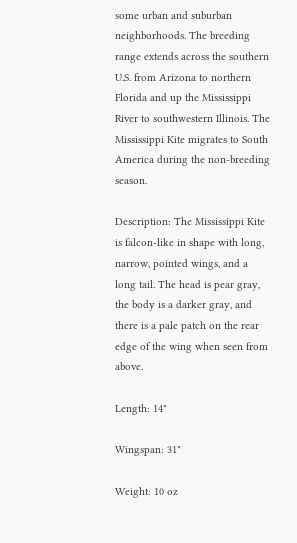some urban and suburban neighborhoods. The breeding range extends across the southern U.S. from Arizona to northern Florida and up the Mississippi River to southwestern Illinois. The Mississippi Kite migrates to South America during the non-breeding season.

Description: The Mississippi Kite is falcon-like in shape with long, narrow, pointed wings, and a long tail. The head is pear gray, the body is a darker gray, and there is a pale patch on the rear edge of the wing when seen from above.

Length: 14"

Wingspan: 31"

Weight: 10 oz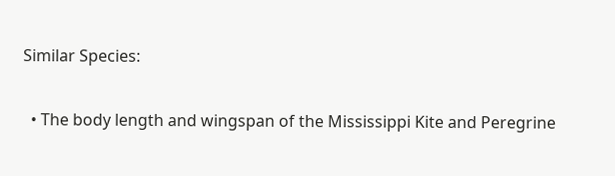Similar Species:

  • The body length and wingspan of the Mississippi Kite and Peregrine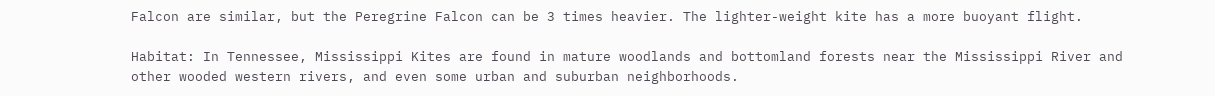Falcon are similar, but the Peregrine Falcon can be 3 times heavier. The lighter-weight kite has a more buoyant flight.

Habitat: In Tennessee, Mississippi Kites are found in mature woodlands and bottomland forests near the Mississippi River and other wooded western rivers, and even some urban and suburban neighborhoods.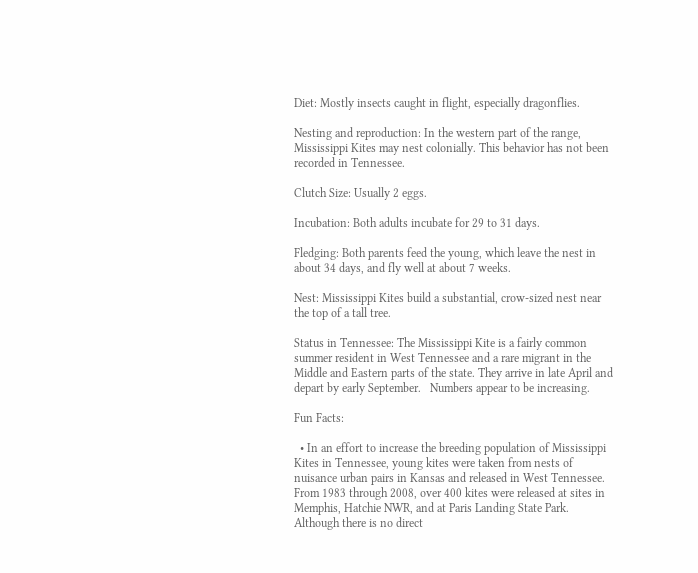Diet: Mostly insects caught in flight, especially dragonflies.

Nesting and reproduction: In the western part of the range, Mississippi Kites may nest colonially. This behavior has not been recorded in Tennessee.

Clutch Size: Usually 2 eggs.

Incubation: Both adults incubate for 29 to 31 days.

Fledging: Both parents feed the young, which leave the nest in about 34 days, and fly well at about 7 weeks.

Nest: Mississippi Kites build a substantial, crow-sized nest near the top of a tall tree.

Status in Tennessee: The Mississippi Kite is a fairly common summer resident in West Tennessee and a rare migrant in the Middle and Eastern parts of the state. They arrive in late April and depart by early September.   Numbers appear to be increasing.

Fun Facts:

  • In an effort to increase the breeding population of Mississippi Kites in Tennessee, young kites were taken from nests of nuisance urban pairs in Kansas and released in West Tennessee. From 1983 through 2008, over 400 kites were released at sites in Memphis, Hatchie NWR, and at Paris Landing State Park. Although there is no direct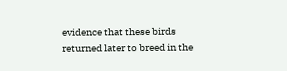evidence that these birds returned later to breed in the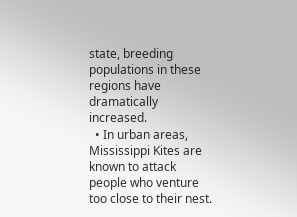state, breeding populations in these regions have dramatically increased.
  • In urban areas, Mississippi Kites are known to attack people who venture too close to their nest.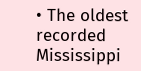• The oldest recorded Mississippi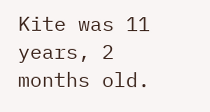Kite was 11 years, 2 months old.